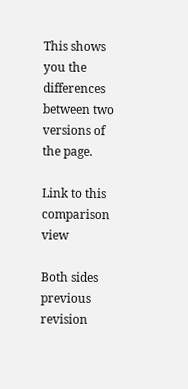This shows you the differences between two versions of the page.

Link to this comparison view

Both sides previous revision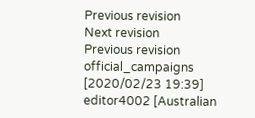Previous revision
Next revision
Previous revision
official_campaigns [2020/02/23 19:39]
editor4002 [Australian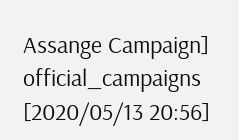Assange Campaign]
official_campaigns [2020/05/13 20:56]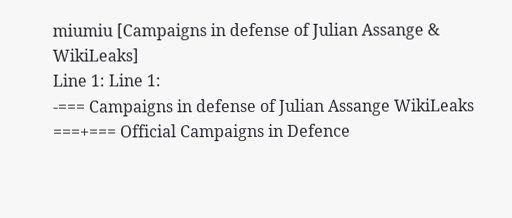miumiu [Campaigns in defense of Julian Assange & WikiLeaks]
Line 1: Line 1:
-=== Campaigns in defense of Julian Assange WikiLeaks ===+=== Official Campaigns in Defence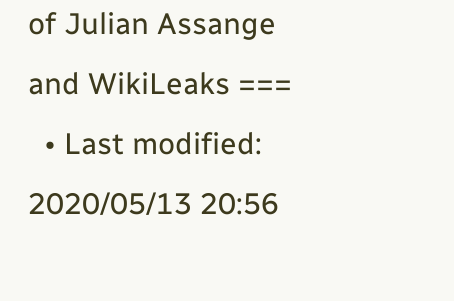of Julian Assange and WikiLeaks ===
  • Last modified: 2020/05/13 20:56